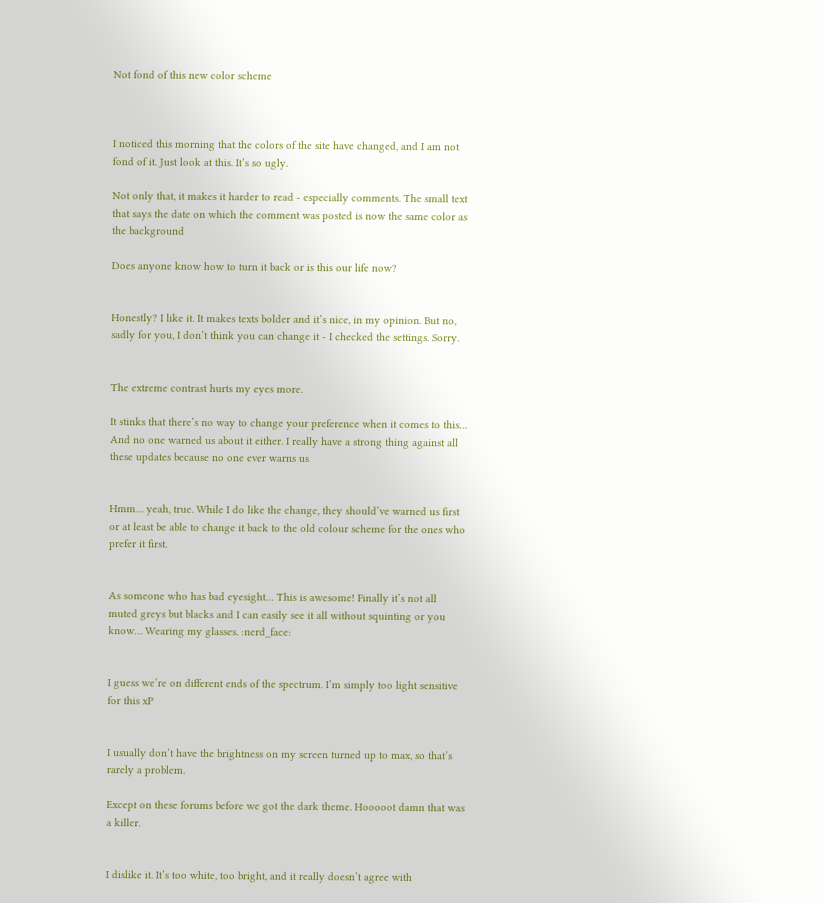Not fond of this new color scheme



I noticed this morning that the colors of the site have changed, and I am not fond of it. Just look at this. It’s so ugly.

Not only that, it makes it harder to read - especially comments. The small text that says the date on which the comment was posted is now the same color as the background

Does anyone know how to turn it back or is this our life now?


Honestly? I like it. It makes texts bolder and it’s nice, in my opinion. But no, sadly for you, I don’t think you can change it - I checked the settings. Sorry.


The extreme contrast hurts my eyes more.

It stinks that there’s no way to change your preference when it comes to this… And no one warned us about it either. I really have a strong thing against all these updates because no one ever warns us


Hmm… yeah, true. While I do like the change, they should’ve warned us first or at least be able to change it back to the old colour scheme for the ones who prefer it first.


As someone who has bad eyesight… This is awesome! Finally it’s not all muted greys but blacks and I can easily see it all without squinting or you know… Wearing my glasses. :nerd_face:


I guess we’re on different ends of the spectrum. I’m simply too light sensitive for this xP


I usually don’t have the brightness on my screen turned up to max, so that’s rarely a problem.

Except on these forums before we got the dark theme. Hooooot damn that was a killer.


I dislike it. It’s too white, too bright, and it really doesn’t agree with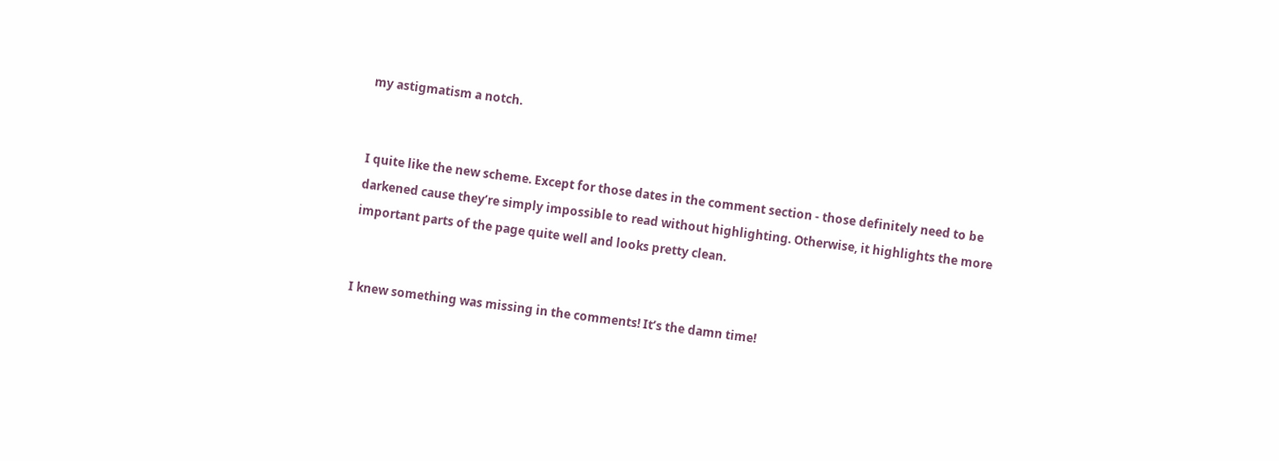my astigmatism a notch.


I quite like the new scheme. Except for those dates in the comment section - those definitely need to be darkened cause they’re simply impossible to read without highlighting. Otherwise, it highlights the more important parts of the page quite well and looks pretty clean.


I knew something was missing in the comments! It’s the damn time!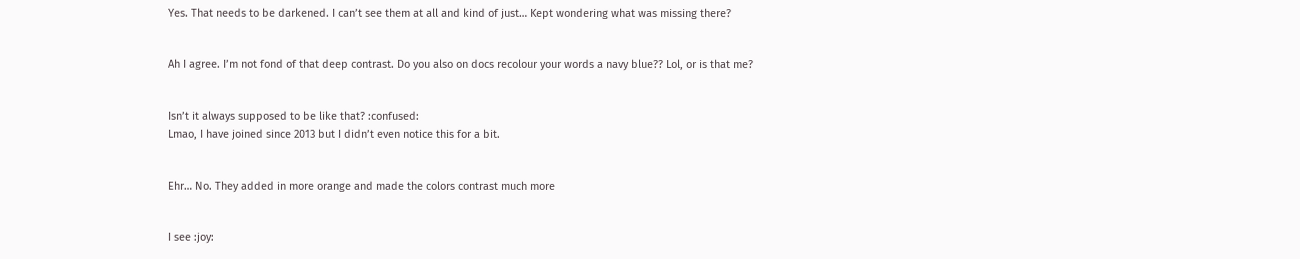Yes. That needs to be darkened. I can’t see them at all and kind of just… Kept wondering what was missing there?


Ah I agree. I’m not fond of that deep contrast. Do you also on docs recolour your words a navy blue?? Lol, or is that me?


Isn’t it always supposed to be like that? :confused:
Lmao, I have joined since 2013 but I didn’t even notice this for a bit.


Ehr… No. They added in more orange and made the colors contrast much more


I see :joy: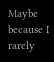Maybe because I rarely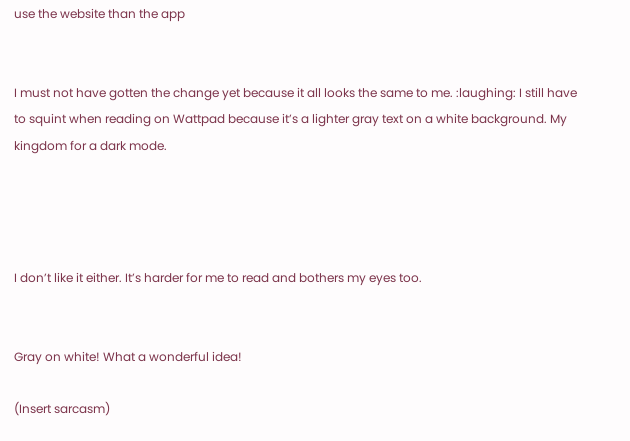use the website than the app


I must not have gotten the change yet because it all looks the same to me. :laughing: I still have to squint when reading on Wattpad because it’s a lighter gray text on a white background. My kingdom for a dark mode.




I don’t like it either. It’s harder for me to read and bothers my eyes too.


Gray on white! What a wonderful idea!

(Insert sarcasm)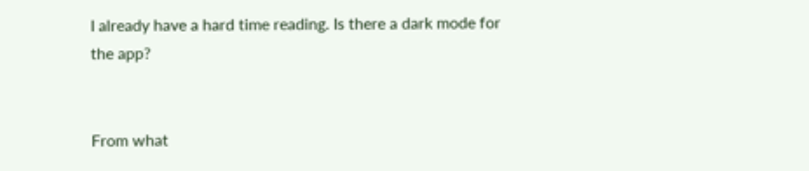I already have a hard time reading. Is there a dark mode for the app?


From what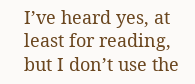I’ve heard yes, at least for reading, but I don’t use the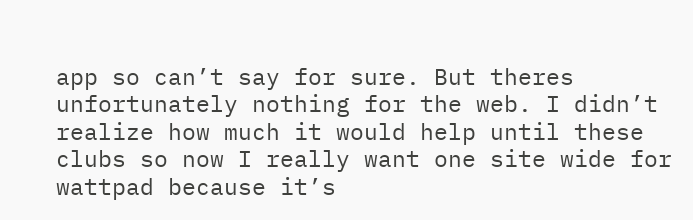app so can’t say for sure. But theres unfortunately nothing for the web. I didn’t realize how much it would help until these clubs so now I really want one site wide for wattpad because it’s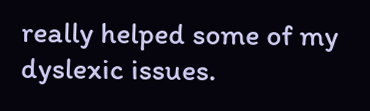really helped some of my dyslexic issues.